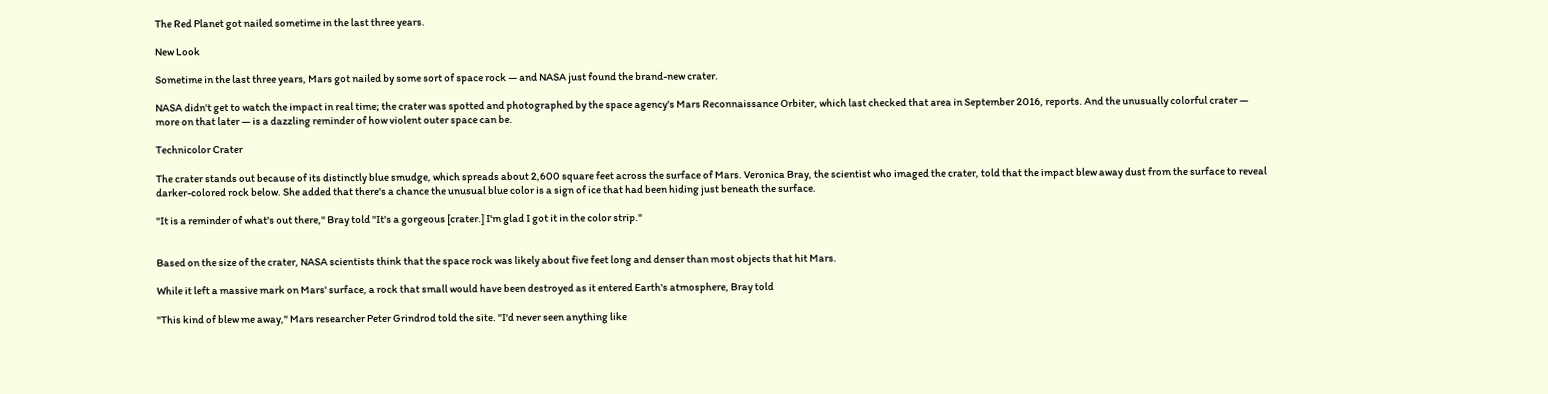The Red Planet got nailed sometime in the last three years.

New Look

Sometime in the last three years, Mars got nailed by some sort of space rock — and NASA just found the brand-new crater.

NASA didn't get to watch the impact in real time; the crater was spotted and photographed by the space agency's Mars Reconnaissance Orbiter, which last checked that area in September 2016, reports. And the unusually colorful crater — more on that later — is a dazzling reminder of how violent outer space can be.

Technicolor Crater

The crater stands out because of its distinctly blue smudge, which spreads about 2,600 square feet across the surface of Mars. Veronica Bray, the scientist who imaged the crater, told that the impact blew away dust from the surface to reveal darker-colored rock below. She added that there's a chance the unusual blue color is a sign of ice that had been hiding just beneath the surface.

"It is a reminder of what's out there," Bray told "It's a gorgeous [crater.] I'm glad I got it in the color strip."


Based on the size of the crater, NASA scientists think that the space rock was likely about five feet long and denser than most objects that hit Mars.

While it left a massive mark on Mars' surface, a rock that small would have been destroyed as it entered Earth's atmosphere, Bray told

"This kind of blew me away," Mars researcher Peter Grindrod told the site. "I'd never seen anything like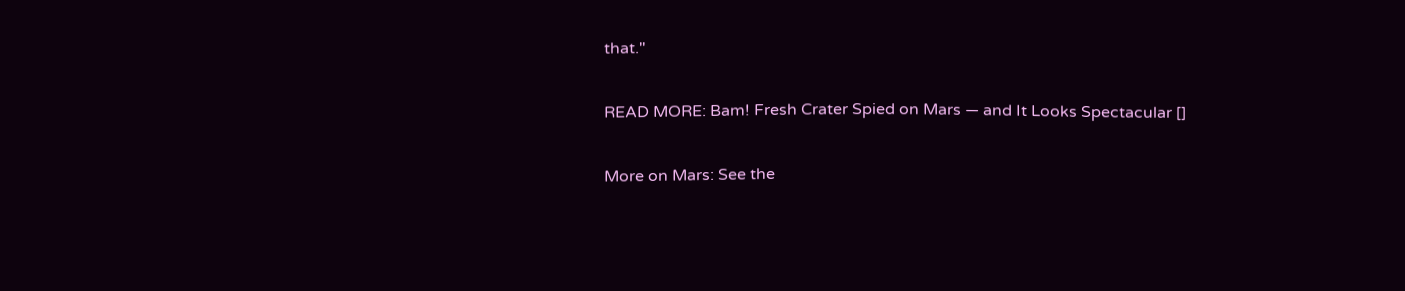that."

READ MORE: Bam! Fresh Crater Spied on Mars — and It Looks Spectacular []

More on Mars: See the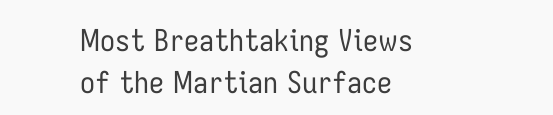Most Breathtaking Views of the Martian Surface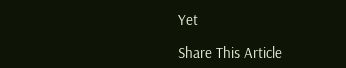Yet

Share This Article